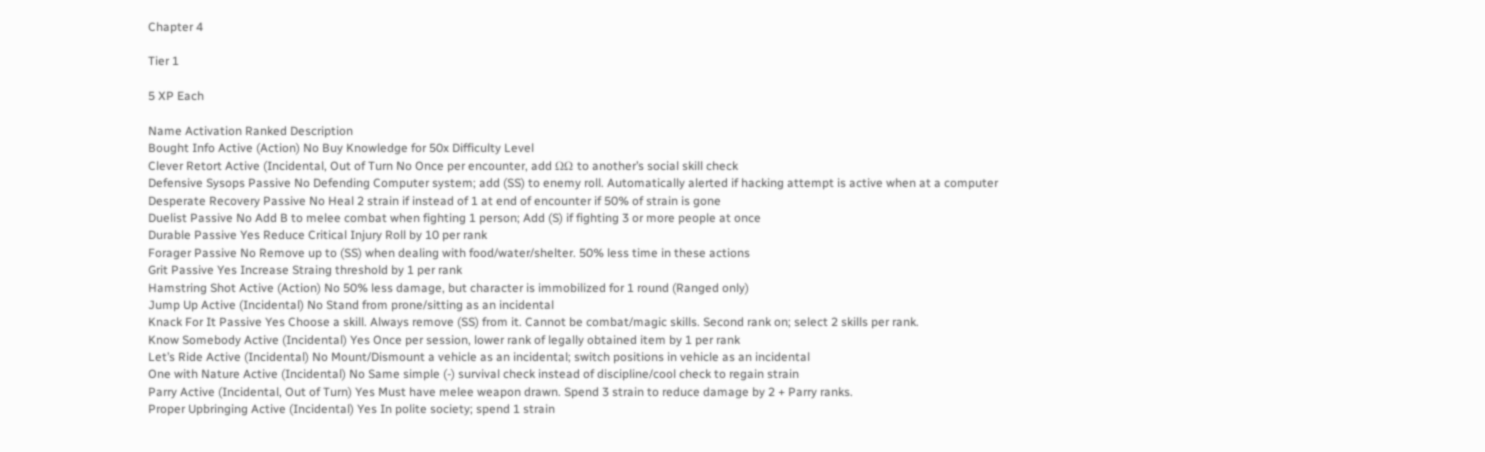Chapter 4

Tier 1

5 XP Each

Name Activation Ranked Description
Bought Info Active (Action) No Buy Knowledge for 50x Difficulty Level
Clever Retort Active (Incidental, Out of Turn No Once per encounter, add ΩΩ to another’s social skill check
Defensive Sysops Passive No Defending Computer system; add (SS) to enemy roll. Automatically alerted if hacking attempt is active when at a computer
Desperate Recovery Passive No Heal 2 strain if instead of 1 at end of encounter if 50% of strain is gone
Duelist Passive No Add B to melee combat when fighting 1 person; Add (S) if fighting 3 or more people at once
Durable Passive Yes Reduce Critical Injury Roll by 10 per rank
Forager Passive No Remove up to (SS) when dealing with food/water/shelter. 50% less time in these actions
Grit Passive Yes Increase Straing threshold by 1 per rank
Hamstring Shot Active (Action) No 50% less damage, but character is immobilized for 1 round (Ranged only)
Jump Up Active (Incidental) No Stand from prone/sitting as an incidental
Knack For It Passive Yes Choose a skill. Always remove (SS) from it. Cannot be combat/magic skills. Second rank on; select 2 skills per rank.
Know Somebody Active (Incidental) Yes Once per session, lower rank of legally obtained item by 1 per rank
Let’s Ride Active (Incidental) No Mount/Dismount a vehicle as an incidental; switch positions in vehicle as an incidental
One with Nature Active (Incidental) No Same simple (-) survival check instead of discipline/cool check to regain strain
Parry Active (Incidental, Out of Turn) Yes Must have melee weapon drawn. Spend 3 strain to reduce damage by 2 + Parry ranks.
Proper Upbringing Active (Incidental) Yes In polite society; spend 1 strain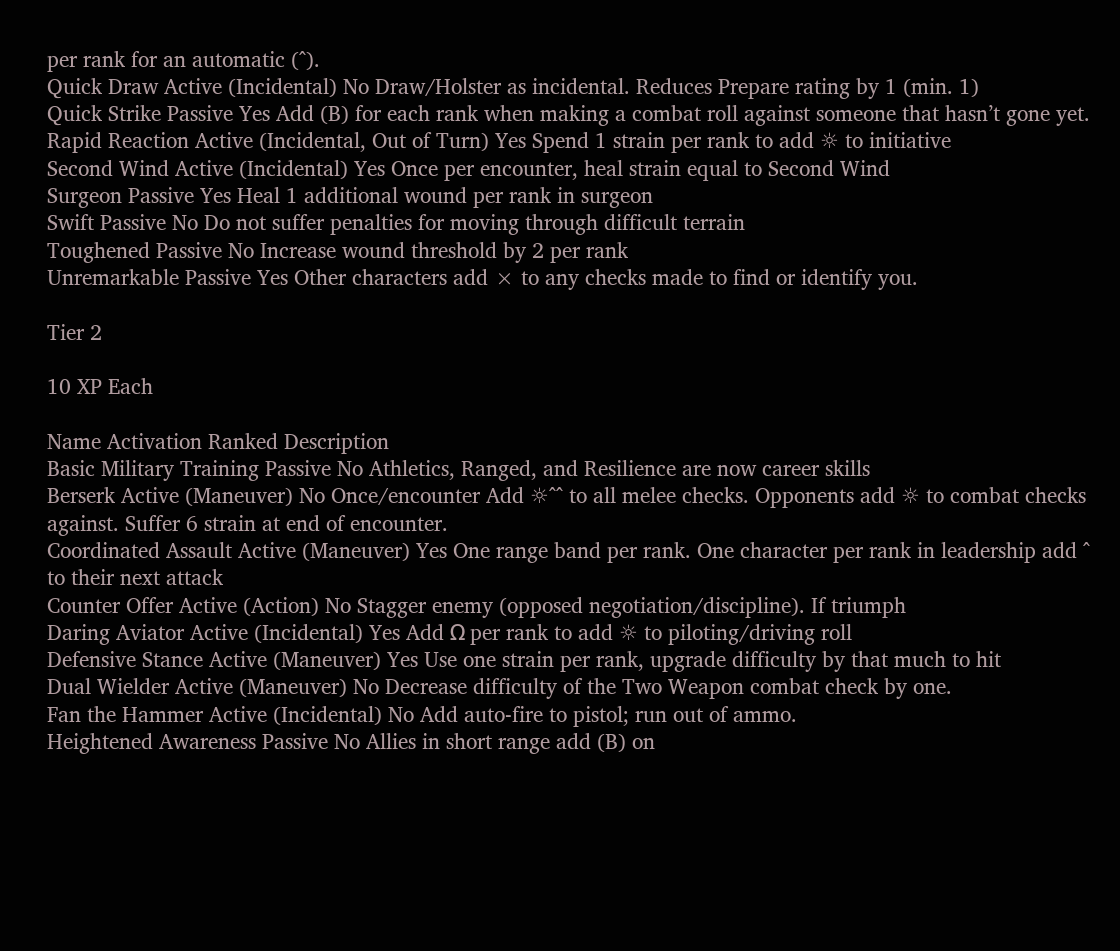per rank for an automatic (^).
Quick Draw Active (Incidental) No Draw/Holster as incidental. Reduces Prepare rating by 1 (min. 1)
Quick Strike Passive Yes Add (B) for each rank when making a combat roll against someone that hasn’t gone yet.
Rapid Reaction Active (Incidental, Out of Turn) Yes Spend 1 strain per rank to add ☼ to initiative
Second Wind Active (Incidental) Yes Once per encounter, heal strain equal to Second Wind
Surgeon Passive Yes Heal 1 additional wound per rank in surgeon
Swift Passive No Do not suffer penalties for moving through difficult terrain
Toughened Passive No Increase wound threshold by 2 per rank
Unremarkable Passive Yes Other characters add × to any checks made to find or identify you.

Tier 2

10 XP Each

Name Activation Ranked Description
Basic Military Training Passive No Athletics, Ranged, and Resilience are now career skills
Berserk Active (Maneuver) No Once/encounter Add ☼^^ to all melee checks. Opponents add ☼ to combat checks against. Suffer 6 strain at end of encounter.
Coordinated Assault Active (Maneuver) Yes One range band per rank. One character per rank in leadership add ^ to their next attack
Counter Offer Active (Action) No Stagger enemy (opposed negotiation/discipline). If triumph
Daring Aviator Active (Incidental) Yes Add Ω per rank to add ☼ to piloting/driving roll
Defensive Stance Active (Maneuver) Yes Use one strain per rank, upgrade difficulty by that much to hit
Dual Wielder Active (Maneuver) No Decrease difficulty of the Two Weapon combat check by one.
Fan the Hammer Active (Incidental) No Add auto-fire to pistol; run out of ammo.
Heightened Awareness Passive No Allies in short range add (B) on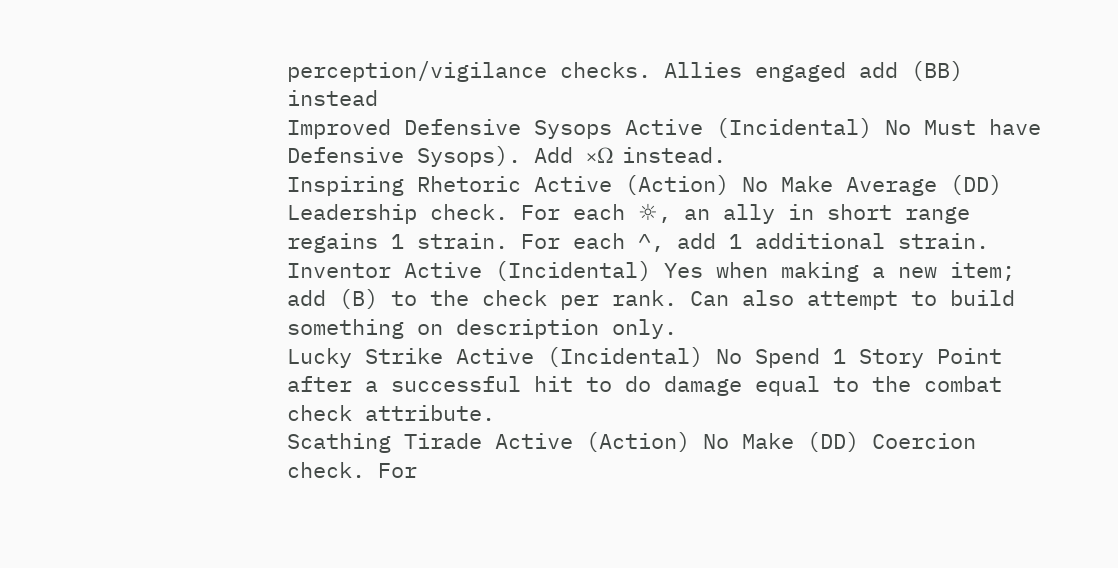perception/vigilance checks. Allies engaged add (BB) instead
Improved Defensive Sysops Active (Incidental) No Must have Defensive Sysops). Add ×Ω instead.
Inspiring Rhetoric Active (Action) No Make Average (DD) Leadership check. For each ☼, an ally in short range regains 1 strain. For each ^, add 1 additional strain.
Inventor Active (Incidental) Yes when making a new item; add (B) to the check per rank. Can also attempt to build something on description only.
Lucky Strike Active (Incidental) No Spend 1 Story Point after a successful hit to do damage equal to the combat check attribute.
Scathing Tirade Active (Action) No Make (DD) Coercion check. For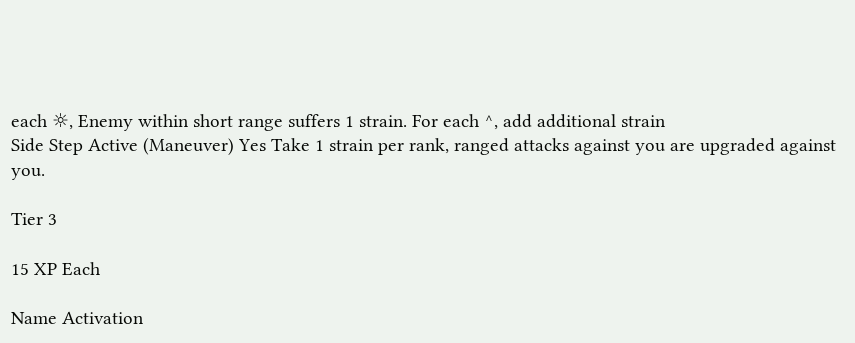each ☼, Enemy within short range suffers 1 strain. For each ^, add additional strain
Side Step Active (Maneuver) Yes Take 1 strain per rank, ranged attacks against you are upgraded against you.

Tier 3

15 XP Each

Name Activation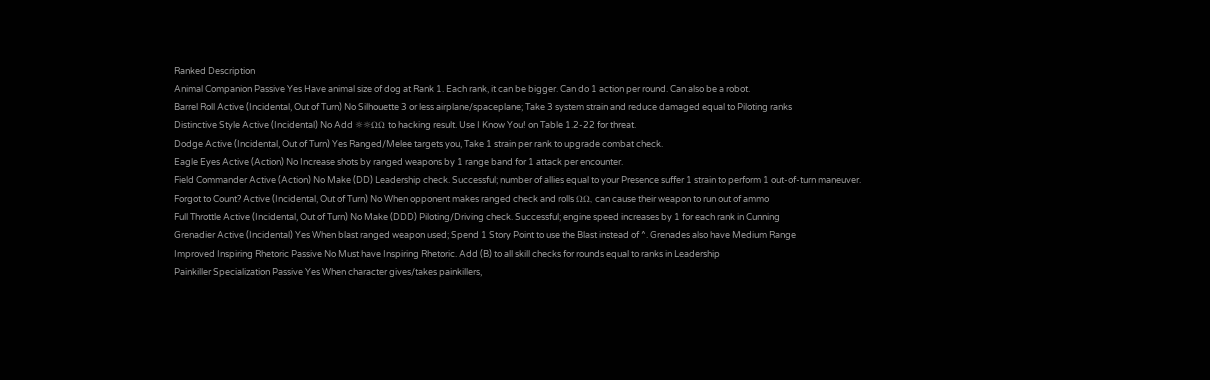Ranked Description
Animal Companion Passive Yes Have animal size of dog at Rank 1. Each rank, it can be bigger. Can do 1 action per round. Can also be a robot.
Barrel Roll Active (Incidental, Out of Turn) No Silhouette 3 or less airplane/spaceplane; Take 3 system strain and reduce damaged equal to Piloting ranks
Distinctive Style Active (Incidental) No Add ☼☼ΩΩ to hacking result. Use I Know You! on Table 1.2-22 for threat.
Dodge Active (Incidental, Out of Turn) Yes Ranged/Melee targets you, Take 1 strain per rank to upgrade combat check.
Eagle Eyes Active (Action) No Increase shots by ranged weapons by 1 range band for 1 attack per encounter.
Field Commander Active (Action) No Make (DD) Leadership check. Successful; number of allies equal to your Presence suffer 1 strain to perform 1 out-of-turn maneuver.
Forgot to Count? Active (Incidental, Out of Turn) No When opponent makes ranged check and rolls ΩΩ, can cause their weapon to run out of ammo
Full Throttle Active (Incidental, Out of Turn) No Make (DDD) Piloting/Driving check. Successful; engine speed increases by 1 for each rank in Cunning
Grenadier Active (Incidental) Yes When blast ranged weapon used; Spend 1 Story Point to use the Blast instead of ^. Grenades also have Medium Range
Improved Inspiring Rhetoric Passive No Must have Inspiring Rhetoric. Add (B) to all skill checks for rounds equal to ranks in Leadership
Painkiller Specialization Passive Yes When character gives/takes painkillers,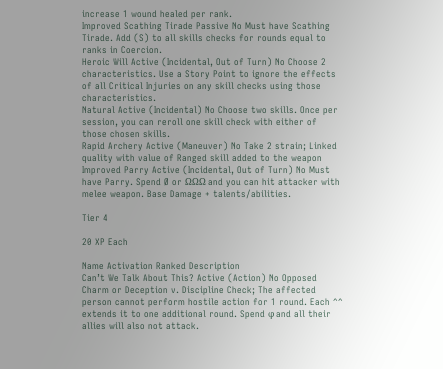increase 1 wound healed per rank.
Improved Scathing Tirade Passive No Must have Scathing Tirade. Add (S) to all skills checks for rounds equal to ranks in Coercion.
Heroic Will Active (Incidental, Out of Turn) No Choose 2 characteristics. Use a Story Point to ignore the effects of all Critical Injuries on any skill checks using those characteristics.
Natural Active (Incidental) No Choose two skills. Once per session, you can reroll one skill check with either of those chosen skills.
Rapid Archery Active (Maneuver) No Take 2 strain; Linked quality with value of Ranged skill added to the weapon
Improved Parry Active (Incidental, Out of Turn) No Must have Parry. Spend Ø or ΩΩΩ and you can hit attacker with melee weapon. Base Damage + talents/abilities.

Tier 4

20 XP Each

Name Activation Ranked Description
Can’t We Talk About This? Active (Action) No Opposed Charm or Deception v. Discipline Check; The affected person cannot perform hostile action for 1 round. Each ^^ extends it to one additional round. Spend φ and all their allies will also not attack.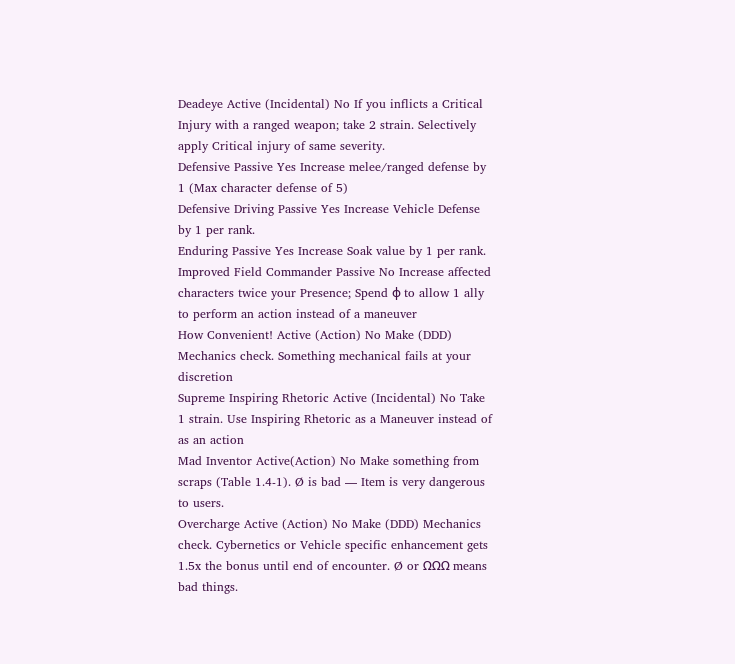Deadeye Active (Incidental) No If you inflicts a Critical Injury with a ranged weapon; take 2 strain. Selectively apply Critical injury of same severity.
Defensive Passive Yes Increase melee/ranged defense by 1 (Max character defense of 5)
Defensive Driving Passive Yes Increase Vehicle Defense by 1 per rank.
Enduring Passive Yes Increase Soak value by 1 per rank.
Improved Field Commander Passive No Increase affected characters twice your Presence; Spend φ to allow 1 ally to perform an action instead of a maneuver
How Convenient! Active (Action) No Make (DDD) Mechanics check. Something mechanical fails at your discretion
Supreme Inspiring Rhetoric Active (Incidental) No Take 1 strain. Use Inspiring Rhetoric as a Maneuver instead of as an action
Mad Inventor Active(Action) No Make something from scraps (Table 1.4-1). Ø is bad — Item is very dangerous to users.
Overcharge Active (Action) No Make (DDD) Mechanics check. Cybernetics or Vehicle specific enhancement gets 1.5x the bonus until end of encounter. Ø or ΩΩΩ means bad things.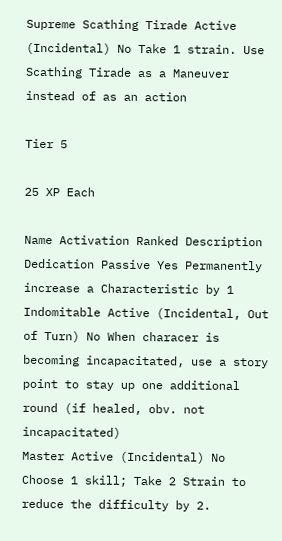Supreme Scathing Tirade Active (Incidental) No Take 1 strain. Use Scathing Tirade as a Maneuver instead of as an action

Tier 5

25 XP Each

Name Activation Ranked Description
Dedication Passive Yes Permanently increase a Characteristic by 1
Indomitable Active (Incidental, Out of Turn) No When characer is becoming incapacitated, use a story point to stay up one additional round (if healed, obv. not incapacitated)
Master Active (Incidental) No Choose 1 skill; Take 2 Strain to reduce the difficulty by 2.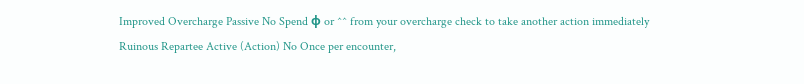Improved Overcharge Passive No Spend φ or ^^ from your overcharge check to take another action immediately
Ruinous Repartee Active (Action) No Once per encounter,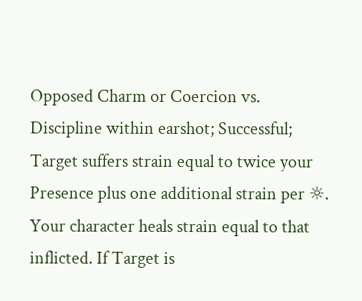Opposed Charm or Coercion vs. Discipline within earshot; Successful; Target suffers strain equal to twice your Presence plus one additional strain per ☼. Your character heals strain equal to that inflicted. If Target is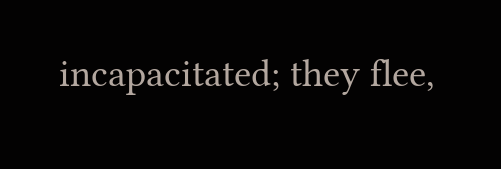incapacitated; they flee,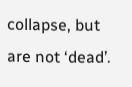collapse, but are not ‘dead’.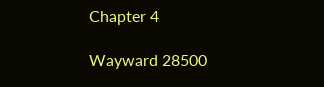Chapter 4

Wayward 28500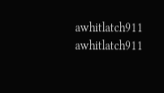awhitlatch911 awhitlatch911